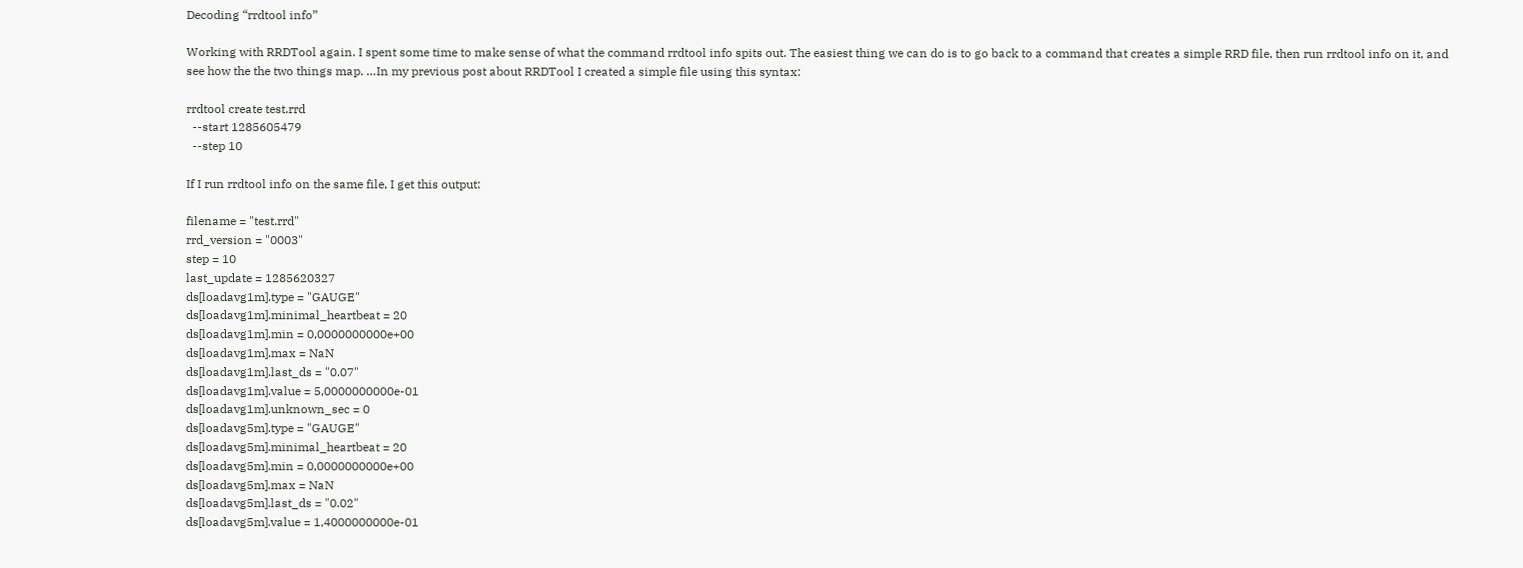Decoding “rrdtool info”

Working with RRDTool again. I spent some time to make sense of what the command rrdtool info spits out. The easiest thing we can do is to go back to a command that creates a simple RRD file, then run rrdtool info on it, and see how the the two things map. …In my previous post about RRDTool I created a simple file using this syntax:

rrdtool create test.rrd
  --start 1285605479
  --step 10

If I run rrdtool info on the same file, I get this output:

filename = "test.rrd"
rrd_version = "0003"
step = 10
last_update = 1285620327
ds[loadavg1m].type = "GAUGE"
ds[loadavg1m].minimal_heartbeat = 20
ds[loadavg1m].min = 0,0000000000e+00
ds[loadavg1m].max = NaN
ds[loadavg1m].last_ds = "0.07"
ds[loadavg1m].value = 5,0000000000e-01
ds[loadavg1m].unknown_sec = 0
ds[loadavg5m].type = "GAUGE"
ds[loadavg5m].minimal_heartbeat = 20
ds[loadavg5m].min = 0,0000000000e+00
ds[loadavg5m].max = NaN
ds[loadavg5m].last_ds = "0.02"
ds[loadavg5m].value = 1,4000000000e-01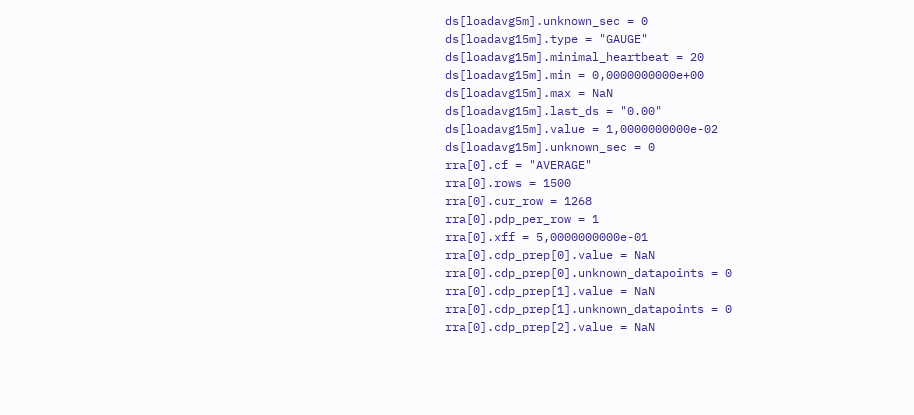ds[loadavg5m].unknown_sec = 0
ds[loadavg15m].type = "GAUGE"
ds[loadavg15m].minimal_heartbeat = 20
ds[loadavg15m].min = 0,0000000000e+00
ds[loadavg15m].max = NaN
ds[loadavg15m].last_ds = "0.00"
ds[loadavg15m].value = 1,0000000000e-02
ds[loadavg15m].unknown_sec = 0
rra[0].cf = "AVERAGE"
rra[0].rows = 1500
rra[0].cur_row = 1268
rra[0].pdp_per_row = 1
rra[0].xff = 5,0000000000e-01
rra[0].cdp_prep[0].value = NaN
rra[0].cdp_prep[0].unknown_datapoints = 0
rra[0].cdp_prep[1].value = NaN
rra[0].cdp_prep[1].unknown_datapoints = 0
rra[0].cdp_prep[2].value = NaN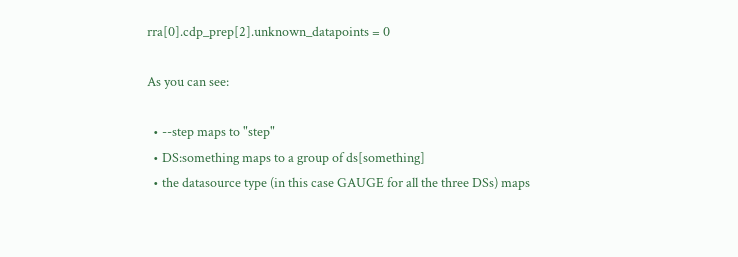rra[0].cdp_prep[2].unknown_datapoints = 0

As you can see:

  • --step maps to "step"
  • DS:something maps to a group of ds[something]
  • the datasource type (in this case GAUGE for all the three DSs) maps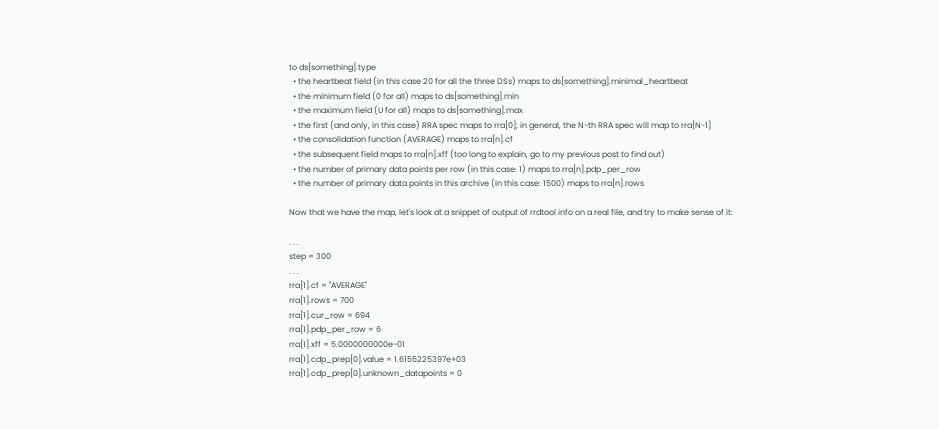to ds[something].type
  • the heartbeat field (in this case 20 for all the three DSs) maps to ds[something].minimal_heartbeat
  • the minimum field (0 for all) maps to ds[something].min
  • the maximum field (U for all) maps to ds[something].max
  • the first (and only, in this case) RRA spec maps to rra[0]; in general, the N-th RRA spec will map to rra[N-1]
  • the consolidation function (AVERAGE) maps to rra[n].cf
  • the subsequent field maps to rra[n].xff (too long to explain, go to my previous post to find out)
  • the number of primary data points per row (in this case: 1) maps to rra[n].pdp_per_row
  • the number of primary data points in this archive (in this case: 1500) maps to rra[n].rows

Now that we have the map, let's look at a snippet of output of rrdtool info on a real file, and try to make sense of it:

. . .
step = 300
. . .
rra[1].cf = "AVERAGE"
rra[1].rows = 700
rra[1].cur_row = 694
rra[1].pdp_per_row = 6
rra[1].xff = 5.0000000000e-01
rra[1].cdp_prep[0].value = 1.6155225397e+03
rra[1].cdp_prep[0].unknown_datapoints = 0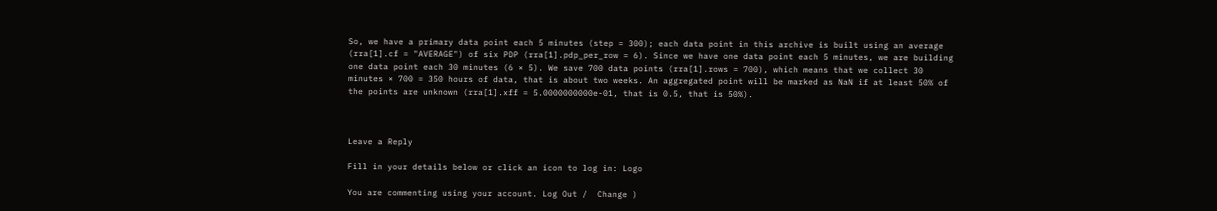So, we have a primary data point each 5 minutes (step = 300); each data point in this archive is built using an average (rra[1].cf = "AVERAGE") of six PDP (rra[1].pdp_per_row = 6). Since we have one data point each 5 minutes, we are building one data point each 30 minutes (6 × 5). We save 700 data points (rra[1].rows = 700), which means that we collect 30 minutes × 700 = 350 hours of data, that is about two weeks. An aggregated point will be marked as NaN if at least 50% of the points are unknown (rra[1].xff = 5.0000000000e-01, that is 0.5, that is 50%).



Leave a Reply

Fill in your details below or click an icon to log in: Logo

You are commenting using your account. Log Out /  Change )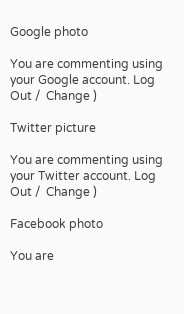Google photo

You are commenting using your Google account. Log Out /  Change )

Twitter picture

You are commenting using your Twitter account. Log Out /  Change )

Facebook photo

You are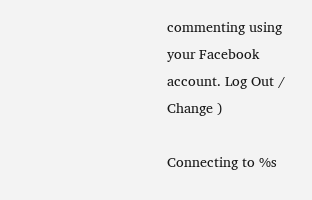commenting using your Facebook account. Log Out /  Change )

Connecting to %s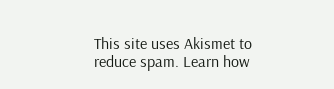This site uses Akismet to reduce spam. Learn how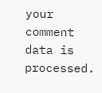your comment data is processed.